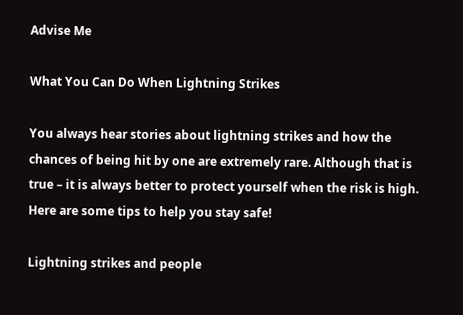Advise Me

What You Can Do When Lightning Strikes

You always hear stories about lightning strikes and how the chances of being hit by one are extremely rare. Although that is true – it is always better to protect yourself when the risk is high. Here are some tips to help you stay safe!

Lightning strikes and people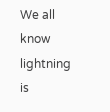We all know lightning is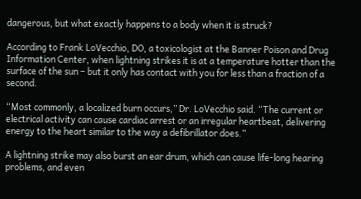dangerous, but what exactly happens to a body when it is struck?

According to Frank LoVecchio, DO, a toxicologist at the Banner Poison and Drug Information Center, when lightning strikes it is at a temperature hotter than the surface of the sun – but it only has contact with you for less than a fraction of a second.

“Most commonly, a localized burn occurs,” Dr. LoVecchio said. “The current or electrical activity can cause cardiac arrest or an irregular heartbeat, delivering energy to the heart similar to the way a defibrillator does.”

A lightning strike may also burst an ear drum, which can cause life-long hearing problems, and even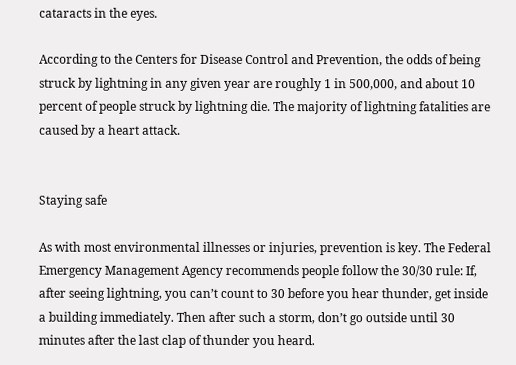cataracts in the eyes.

According to the Centers for Disease Control and Prevention, the odds of being struck by lightning in any given year are roughly 1 in 500,000, and about 10 percent of people struck by lightning die. The majority of lightning fatalities are caused by a heart attack.


Staying safe

As with most environmental illnesses or injuries, prevention is key. The Federal Emergency Management Agency recommends people follow the 30/30 rule: If, after seeing lightning, you can’t count to 30 before you hear thunder, get inside a building immediately. Then after such a storm, don’t go outside until 30 minutes after the last clap of thunder you heard.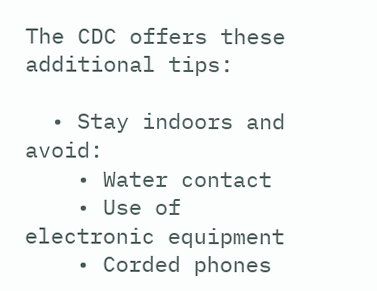The CDC offers these additional tips:

  • Stay indoors and avoid:
    • Water contact
    • Use of electronic equipment
    • Corded phones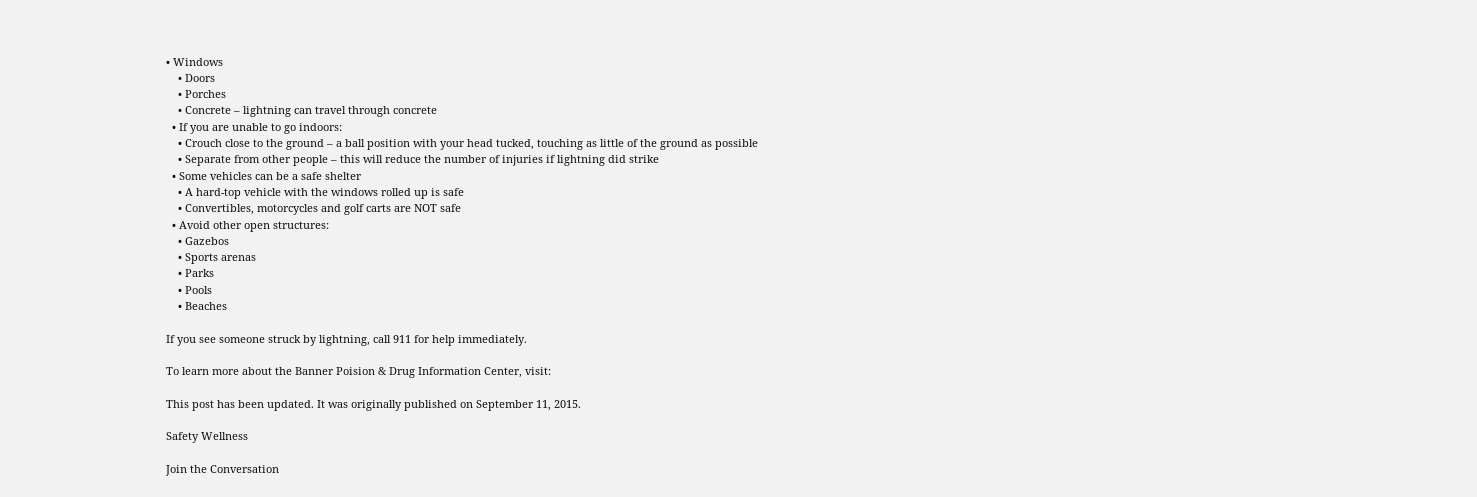• Windows
    • Doors
    • Porches
    • Concrete – lightning can travel through concrete
  • If you are unable to go indoors:
    • Crouch close to the ground – a ball position with your head tucked, touching as little of the ground as possible
    • Separate from other people – this will reduce the number of injuries if lightning did strike
  • Some vehicles can be a safe shelter
    • A hard-top vehicle with the windows rolled up is safe
    • Convertibles, motorcycles and golf carts are NOT safe
  • Avoid other open structures:
    • Gazebos
    • Sports arenas
    • Parks
    • Pools
    • Beaches

If you see someone struck by lightning, call 911 for help immediately.

To learn more about the Banner Poision & Drug Information Center, visit:

This post has been updated. It was originally published on September 11, 2015.

Safety Wellness

Join the Conversation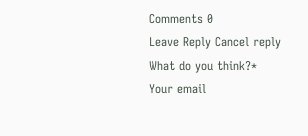Comments 0
Leave Reply Cancel reply
What do you think?*
Your email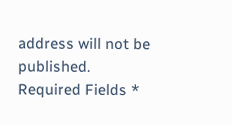address will not be published. Required Fields *